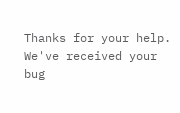Thanks for your help. We've received your bug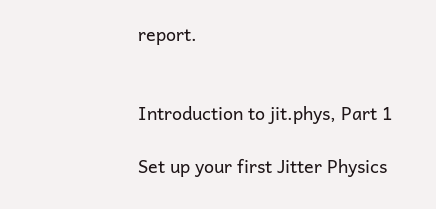report.


Introduction to jit.phys, Part 1

Set up your first Jitter Physics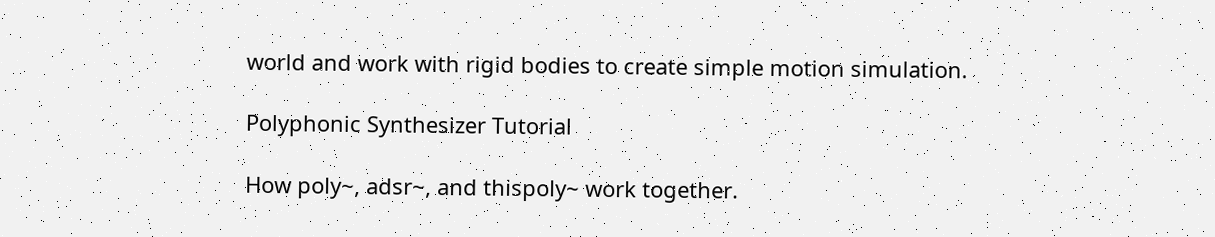world and work with rigid bodies to create simple motion simulation.

Polyphonic Synthesizer Tutorial

How poly~, adsr~, and thispoly~ work together.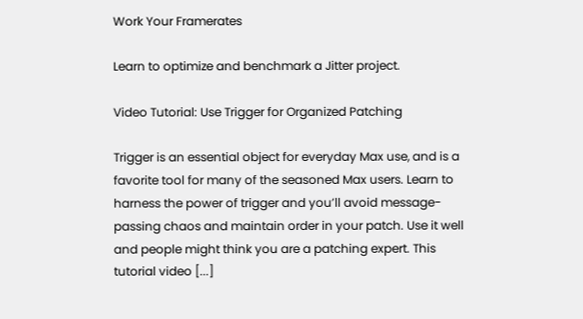Work Your Framerates

Learn to optimize and benchmark a Jitter project.

Video Tutorial: Use Trigger for Organized Patching

Trigger is an essential object for everyday Max use, and is a favorite tool for many of the seasoned Max users. Learn to harness the power of trigger and you’ll avoid message-passing chaos and maintain order in your patch. Use it well and people might think you are a patching expert. This tutorial video [...]